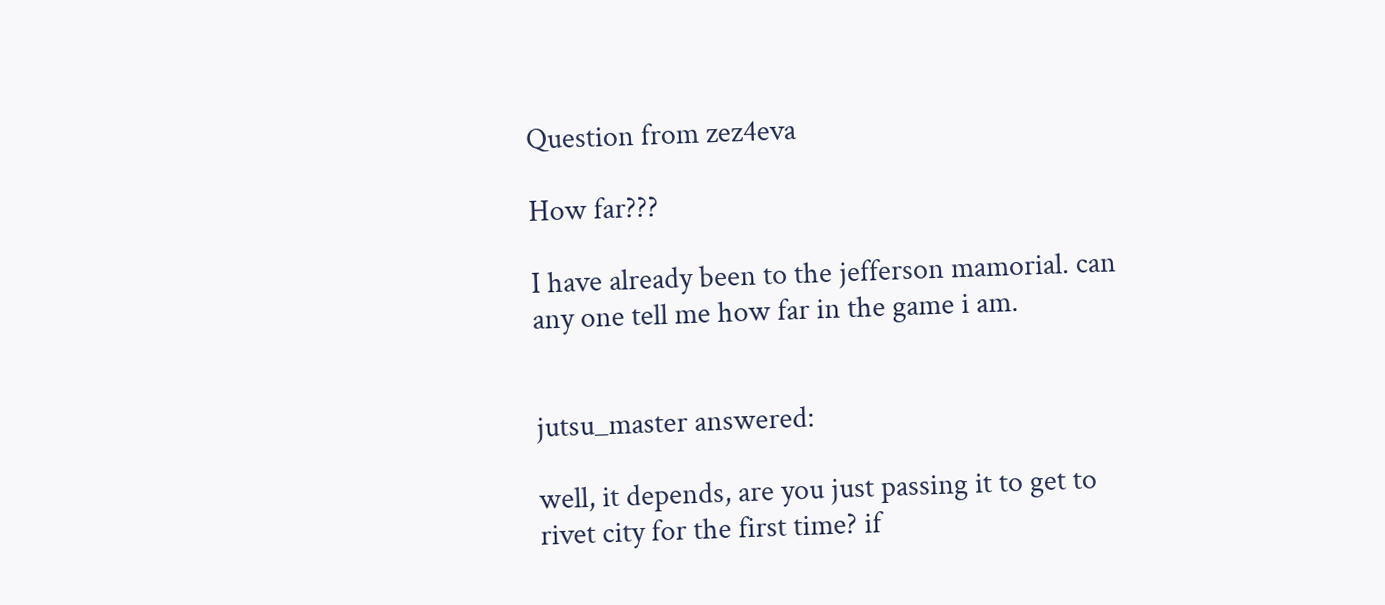Question from zez4eva

How far???

I have already been to the jefferson mamorial. can any one tell me how far in the game i am.


jutsu_master answered:

well, it depends, are you just passing it to get to rivet city for the first time? if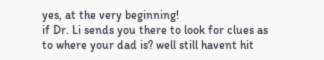yes, at the very beginning!
if Dr. Li sends you there to look for clues as to where your dad is? well still havent hit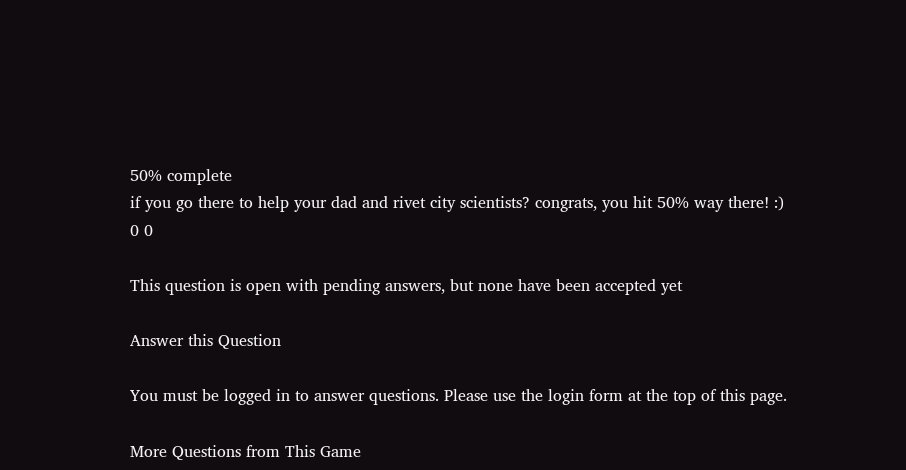50% complete
if you go there to help your dad and rivet city scientists? congrats, you hit 50% way there! :)
0 0

This question is open with pending answers, but none have been accepted yet

Answer this Question

You must be logged in to answer questions. Please use the login form at the top of this page.

More Questions from This Game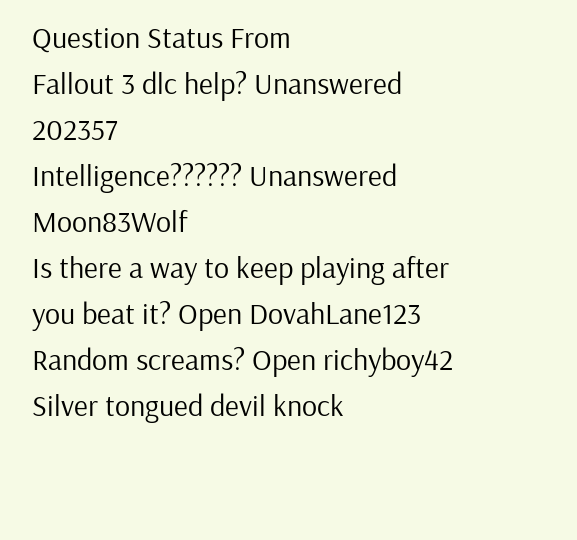Question Status From
Fallout 3 dlc help? Unanswered 202357
Intelligence?????? Unanswered Moon83Wolf
Is there a way to keep playing after you beat it? Open DovahLane123
Random screams? Open richyboy42
Silver tongued devil knock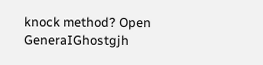knock method? Open GeneraIGhostgjh